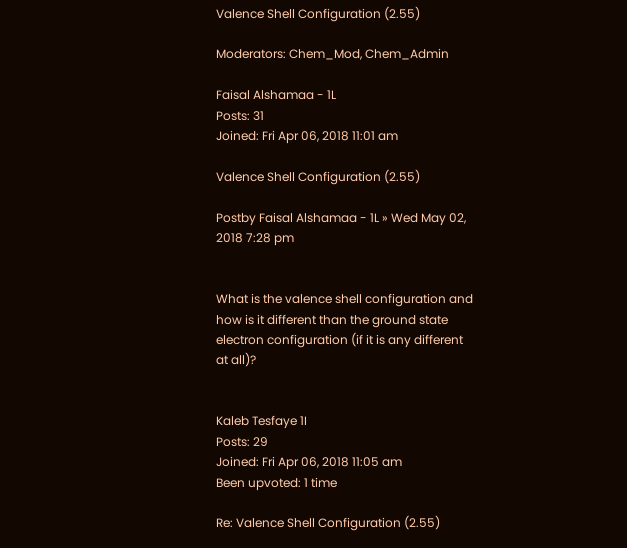Valence Shell Configuration (2.55)

Moderators: Chem_Mod, Chem_Admin

Faisal Alshamaa - 1L
Posts: 31
Joined: Fri Apr 06, 2018 11:01 am

Valence Shell Configuration (2.55)

Postby Faisal Alshamaa - 1L » Wed May 02, 2018 7:28 pm


What is the valence shell configuration and how is it different than the ground state electron configuration (if it is any different at all)?


Kaleb Tesfaye 1I
Posts: 29
Joined: Fri Apr 06, 2018 11:05 am
Been upvoted: 1 time

Re: Valence Shell Configuration (2.55)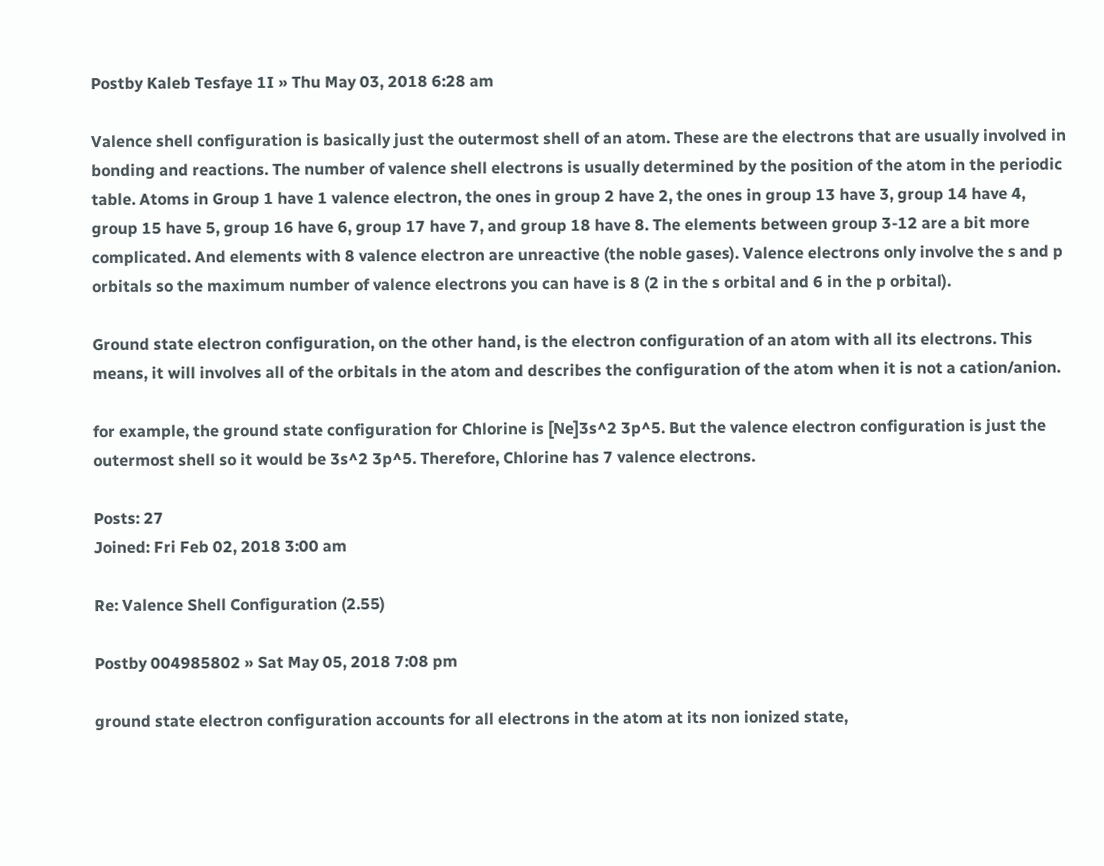Postby Kaleb Tesfaye 1I » Thu May 03, 2018 6:28 am

Valence shell configuration is basically just the outermost shell of an atom. These are the electrons that are usually involved in bonding and reactions. The number of valence shell electrons is usually determined by the position of the atom in the periodic table. Atoms in Group 1 have 1 valence electron, the ones in group 2 have 2, the ones in group 13 have 3, group 14 have 4, group 15 have 5, group 16 have 6, group 17 have 7, and group 18 have 8. The elements between group 3-12 are a bit more complicated. And elements with 8 valence electron are unreactive (the noble gases). Valence electrons only involve the s and p orbitals so the maximum number of valence electrons you can have is 8 (2 in the s orbital and 6 in the p orbital).

Ground state electron configuration, on the other hand, is the electron configuration of an atom with all its electrons. This means, it will involves all of the orbitals in the atom and describes the configuration of the atom when it is not a cation/anion.

for example, the ground state configuration for Chlorine is [Ne]3s^2 3p^5. But the valence electron configuration is just the outermost shell so it would be 3s^2 3p^5. Therefore, Chlorine has 7 valence electrons.

Posts: 27
Joined: Fri Feb 02, 2018 3:00 am

Re: Valence Shell Configuration (2.55)

Postby 004985802 » Sat May 05, 2018 7:08 pm

ground state electron configuration accounts for all electrons in the atom at its non ionized state,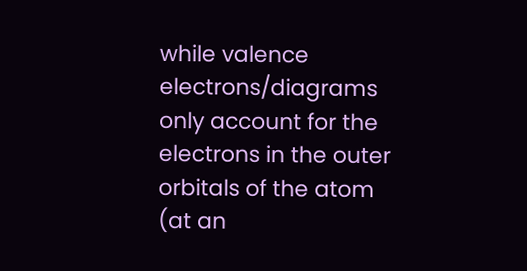while valence electrons/diagrams only account for the electrons in the outer orbitals of the atom (at an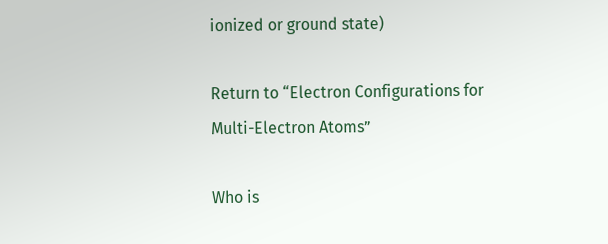ionized or ground state)

Return to “Electron Configurations for Multi-Electron Atoms”

Who is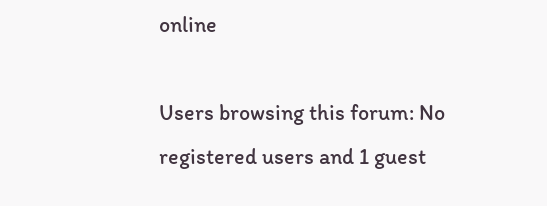online

Users browsing this forum: No registered users and 1 guest